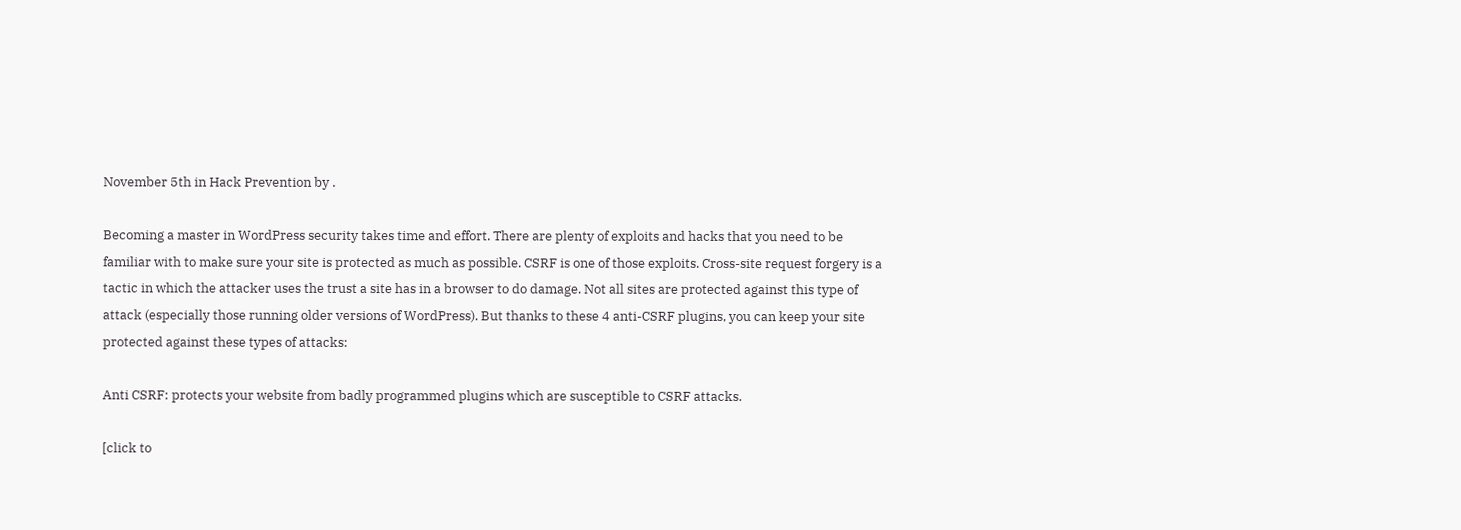November 5th in Hack Prevention by .

Becoming a master in WordPress security takes time and effort. There are plenty of exploits and hacks that you need to be familiar with to make sure your site is protected as much as possible. CSRF is one of those exploits. Cross-site request forgery is a tactic in which the attacker uses the trust a site has in a browser to do damage. Not all sites are protected against this type of attack (especially those running older versions of WordPress). But thanks to these 4 anti-CSRF plugins, you can keep your site protected against these types of attacks:

Anti CSRF: protects your website from badly programmed plugins which are susceptible to CSRF attacks.

[click to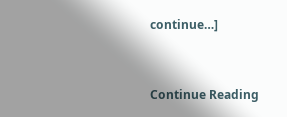continue…]


Continue Reading